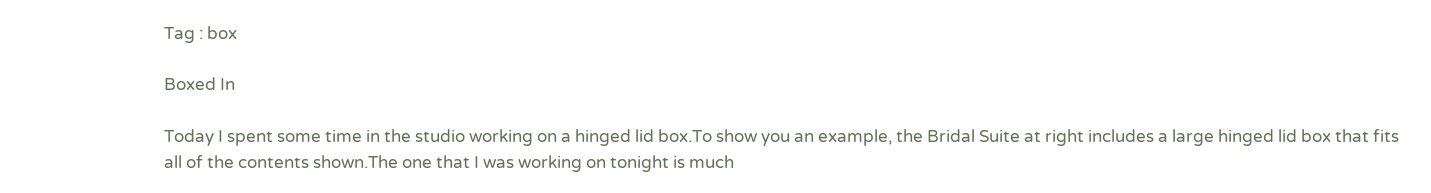Tag : box

Boxed In

Today I spent some time in the studio working on a hinged lid box.To show you an example, the Bridal Suite at right includes a large hinged lid box that fits all of the contents shown.The one that I was working on tonight is much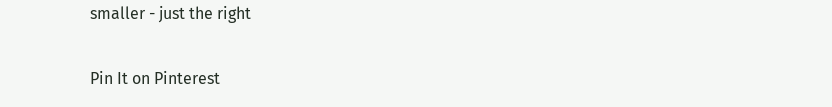smaller - just the right

Pin It on Pinterest